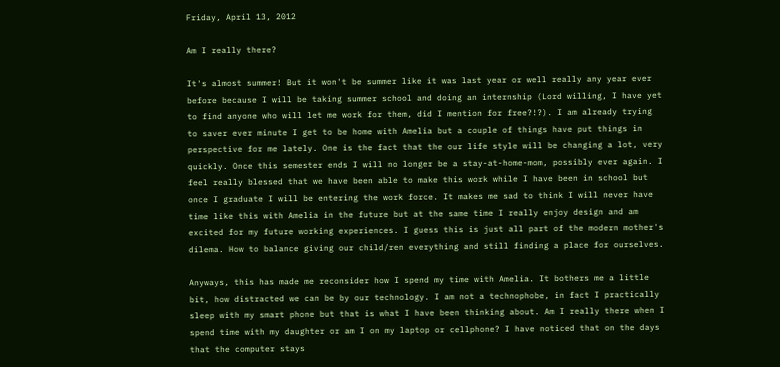Friday, April 13, 2012

Am I really there?

It's almost summer! But it won't be summer like it was last year or well really any year ever before because I will be taking summer school and doing an internship (Lord willing, I have yet to find anyone who will let me work for them, did I mention for free?!?). I am already trying to saver ever minute I get to be home with Amelia but a couple of things have put things in perspective for me lately. One is the fact that the our life style will be changing a lot, very quickly. Once this semester ends I will no longer be a stay-at-home-mom, possibly ever again. I feel really blessed that we have been able to make this work while I have been in school but once I graduate I will be entering the work force. It makes me sad to think I will never have time like this with Amelia in the future but at the same time I really enjoy design and am excited for my future working experiences. I guess this is just all part of the modern mother's dilema. How to balance giving our child/ren everything and still finding a place for ourselves.

Anyways, this has made me reconsider how I spend my time with Amelia. It bothers me a little bit, how distracted we can be by our technology. I am not a technophobe, in fact I practically sleep with my smart phone but that is what I have been thinking about. Am I really there when I spend time with my daughter or am I on my laptop or cellphone? I have noticed that on the days that the computer stays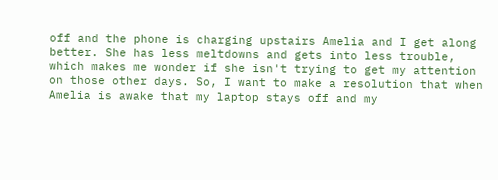off and the phone is charging upstairs Amelia and I get along better. She has less meltdowns and gets into less trouble, which makes me wonder if she isn't trying to get my attention on those other days. So, I want to make a resolution that when Amelia is awake that my laptop stays off and my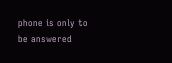phone is only to be answered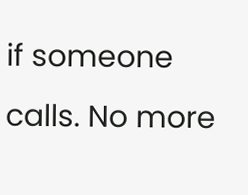if someone calls. No more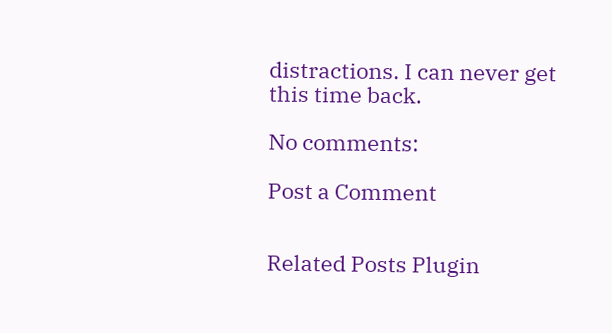distractions. I can never get this time back.

No comments:

Post a Comment


Related Posts Plugin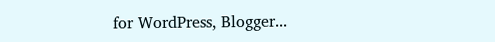for WordPress, Blogger...